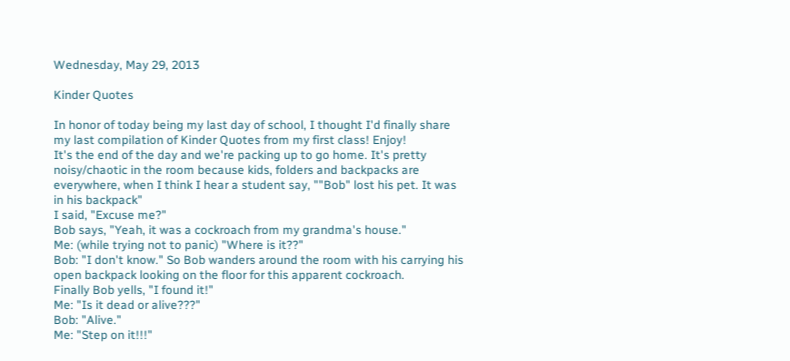Wednesday, May 29, 2013

Kinder Quotes

In honor of today being my last day of school, I thought I'd finally share my last compilation of Kinder Quotes from my first class! Enjoy!
It's the end of the day and we're packing up to go home. It's pretty noisy/chaotic in the room because kids, folders and backpacks are everywhere, when I think I hear a student say, ""Bob" lost his pet. It was in his backpack"
I said, "Excuse me?"
Bob says, "Yeah, it was a cockroach from my grandma's house."
Me: (while trying not to panic) "Where is it??"
Bob: "I don't know." So Bob wanders around the room with his carrying his open backpack looking on the floor for this apparent cockroach.
Finally Bob yells, "I found it!"
Me: "Is it dead or alive???"
Bob: "Alive."
Me: "Step on it!!!"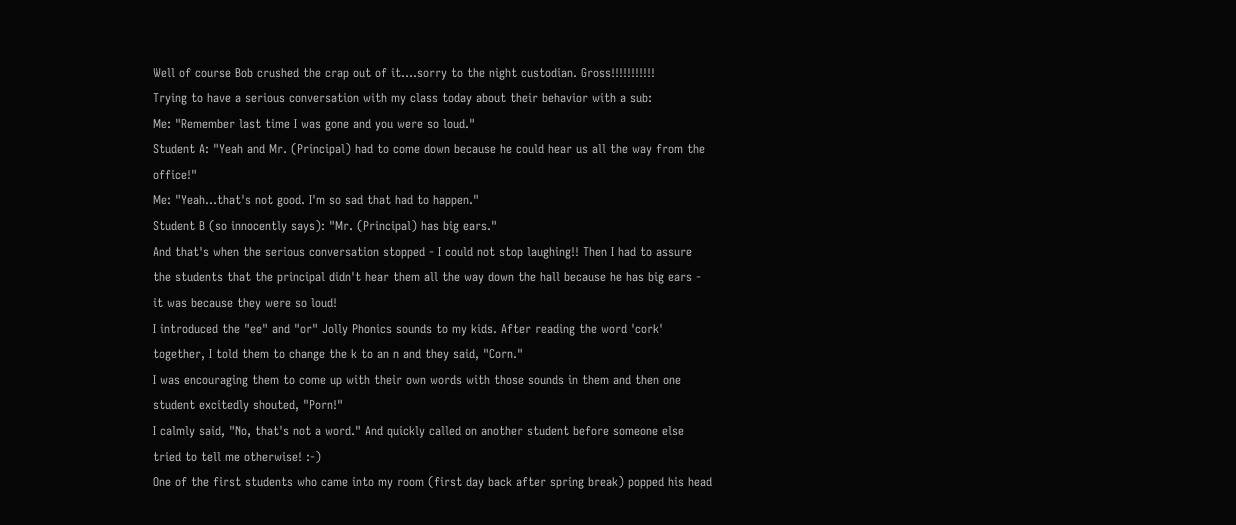Well of course Bob crushed the crap out of it....sorry to the night custodian. Gross!!!!!!!!!!!
Trying to have a serious conversation with my class today about their behavior with a sub:
Me: "Remember last time I was gone and you were so loud."
Student A: "Yeah and Mr. (Principal) had to come down because he could hear us all the way from the office!"
Me: "Yeah...that's not good. I'm so sad that had to happen."
Student B (so innocently says): "Mr. (Principal) has big ears."
And that's when the serious conversation stopped - I could not stop laughing!! Then I had to assure the students that the principal didn't hear them all the way down the hall because he has big ears - it was because they were so loud!
I introduced the "ee" and "or" Jolly Phonics sounds to my kids. After reading the word 'cork' together, I told them to change the k to an n and they said, "Corn."
I was encouraging them to come up with their own words with those sounds in them and then one student excitedly shouted, "Porn!"
I calmly said, "No, that's not a word." And quickly called on another student before someone else tried to tell me otherwise! :-)
One of the first students who came into my room (first day back after spring break) popped his head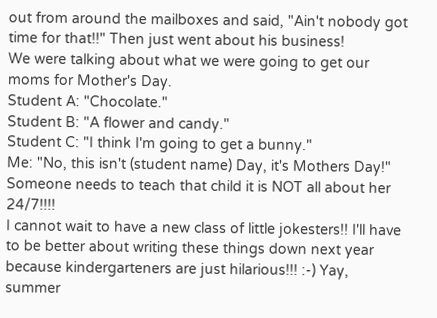out from around the mailboxes and said, "Ain't nobody got time for that!!" Then just went about his business!
We were talking about what we were going to get our moms for Mother's Day.
Student A: "Chocolate."
Student B: "A flower and candy."
Student C: "I think I'm going to get a bunny."
Me: "No, this isn't (student name) Day, it's Mothers Day!"
Someone needs to teach that child it is NOT all about her 24/7!!!!
I cannot wait to have a new class of little jokesters!! I'll have to be better about writing these things down next year because kindergarteners are just hilarious!!! :-) Yay, summer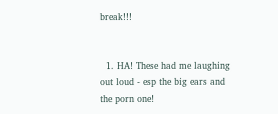break!!!


  1. HA! These had me laughing out loud - esp the big ears and the porn one!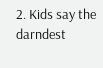2. Kids say the darndest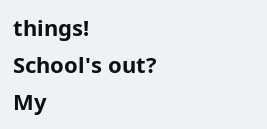things! School's out? My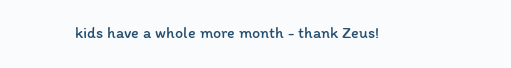kids have a whole more month - thank Zeus!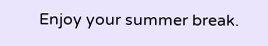Enjoy your summer break.